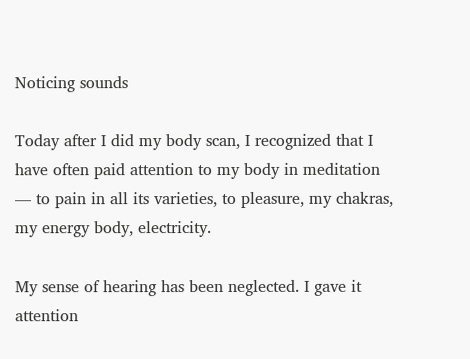Noticing sounds

Today after I did my body scan, I recognized that I have often paid attention to my body in meditation — to pain in all its varieties, to pleasure, my chakras, my energy body, electricity.

My sense of hearing has been neglected. I gave it attention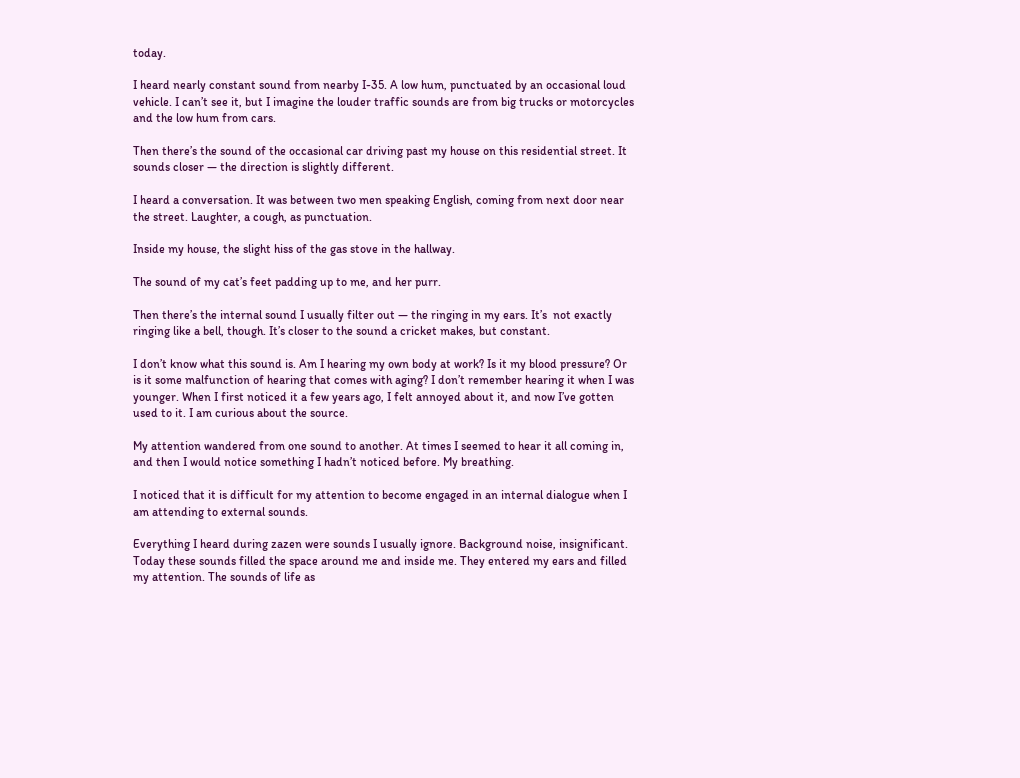today.

I heard nearly constant sound from nearby I-35. A low hum, punctuated by an occasional loud vehicle. I can’t see it, but I imagine the louder traffic sounds are from big trucks or motorcycles and the low hum from cars.

Then there’s the sound of the occasional car driving past my house on this residential street. It sounds closer — the direction is slightly different.

I heard a conversation. It was between two men speaking English, coming from next door near the street. Laughter, a cough, as punctuation.

Inside my house, the slight hiss of the gas stove in the hallway.

The sound of my cat’s feet padding up to me, and her purr.

Then there’s the internal sound I usually filter out — the ringing in my ears. It’s  not exactly ringing like a bell, though. It’s closer to the sound a cricket makes, but constant.

I don’t know what this sound is. Am I hearing my own body at work? Is it my blood pressure? Or is it some malfunction of hearing that comes with aging? I don’t remember hearing it when I was younger. When I first noticed it a few years ago, I felt annoyed about it, and now I’ve gotten used to it. I am curious about the source.

My attention wandered from one sound to another. At times I seemed to hear it all coming in, and then I would notice something I hadn’t noticed before. My breathing.

I noticed that it is difficult for my attention to become engaged in an internal dialogue when I am attending to external sounds.

Everything I heard during zazen were sounds I usually ignore. Background noise, insignificant. Today these sounds filled the space around me and inside me. They entered my ears and filled my attention. The sounds of life as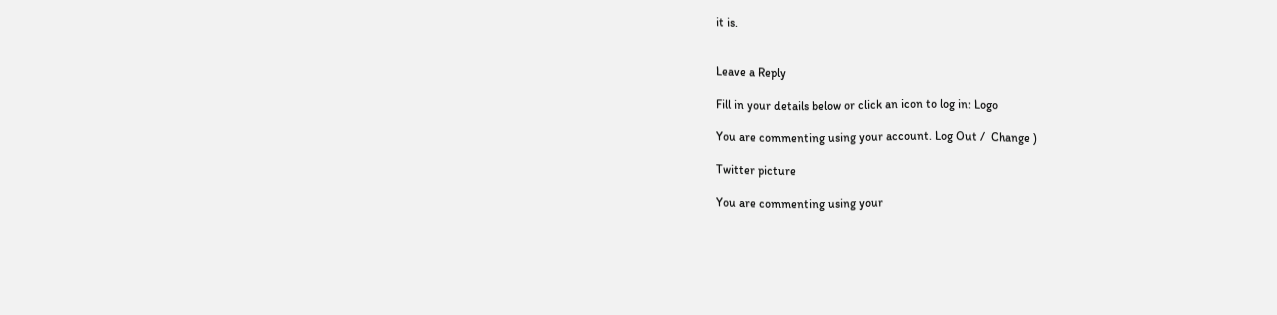it is.


Leave a Reply

Fill in your details below or click an icon to log in: Logo

You are commenting using your account. Log Out /  Change )

Twitter picture

You are commenting using your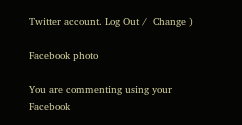Twitter account. Log Out /  Change )

Facebook photo

You are commenting using your Facebook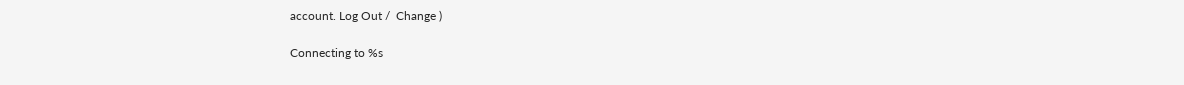account. Log Out /  Change )

Connecting to %s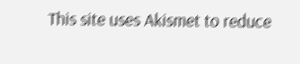This site uses Akismet to reduce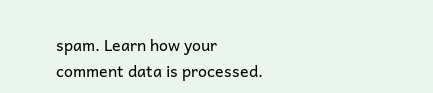spam. Learn how your comment data is processed.